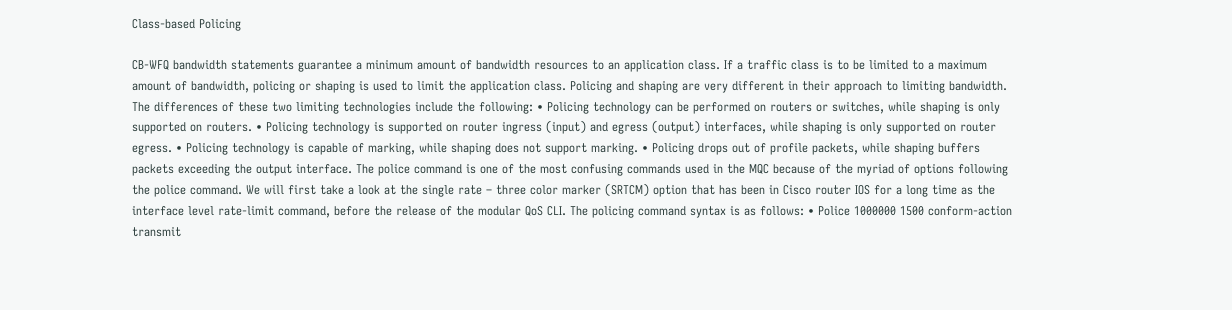Class-based Policing

CB-WFQ bandwidth statements guarantee a minimum amount of bandwidth resources to an application class. If a traffic class is to be limited to a maximum amount of bandwidth, policing or shaping is used to limit the application class. Policing and shaping are very different in their approach to limiting bandwidth. The differences of these two limiting technologies include the following: • Policing technology can be performed on routers or switches, while shaping is only supported on routers. • Policing technology is supported on router ingress (input) and egress (output) interfaces, while shaping is only supported on router egress. • Policing technology is capable of marking, while shaping does not support marking. • Policing drops out of profile packets, while shaping buffers packets exceeding the output interface. The police command is one of the most confusing commands used in the MQC because of the myriad of options following the police command. We will first take a look at the single rate – three color marker (SRTCM) option that has been in Cisco router IOS for a long time as the interface level rate-limit command, before the release of the modular QoS CLI. The policing command syntax is as follows: • Police 1000000 1500 conform-action transmit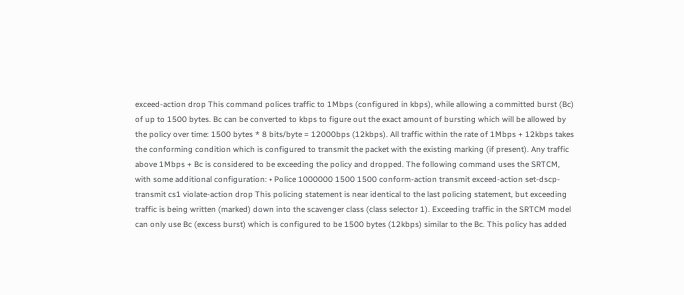exceed-action drop This command polices traffic to 1Mbps (configured in kbps), while allowing a committed burst (Bc) of up to 1500 bytes. Bc can be converted to kbps to figure out the exact amount of bursting which will be allowed by the policy over time: 1500 bytes * 8 bits/byte = 12000bps (12kbps). All traffic within the rate of 1Mbps + 12kbps takes the conforming condition which is configured to transmit the packet with the existing marking (if present). Any traffic above 1Mbps + Bc is considered to be exceeding the policy and dropped. The following command uses the SRTCM, with some additional configuration: • Police 1000000 1500 1500 conform-action transmit exceed-action set-dscp-transmit cs1 violate-action drop This policing statement is near identical to the last policing statement, but exceeding traffic is being written (marked) down into the scavenger class (class selector 1). Exceeding traffic in the SRTCM model can only use Bc (excess burst) which is configured to be 1500 bytes (12kbps) similar to the Bc. This policy has added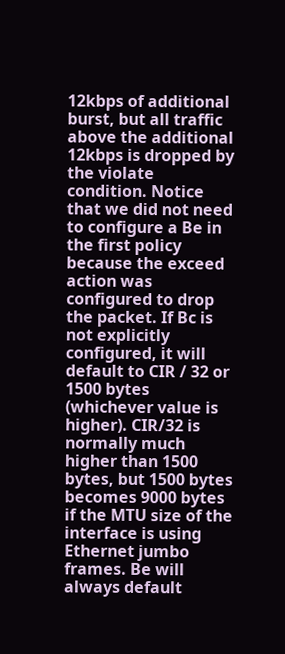12kbps of additional burst, but all traffic above the additional 12kbps is dropped by the violate condition. Notice that we did not need to configure a Be in the first policy because the exceed action was configured to drop the packet. If Bc is not explicitly configured, it will default to CIR / 32 or 1500 bytes (whichever value is higher). CIR/32 is normally much higher than 1500 bytes, but 1500 bytes becomes 9000 bytes if the MTU size of the interface is using Ethernet jumbo frames. Be will always default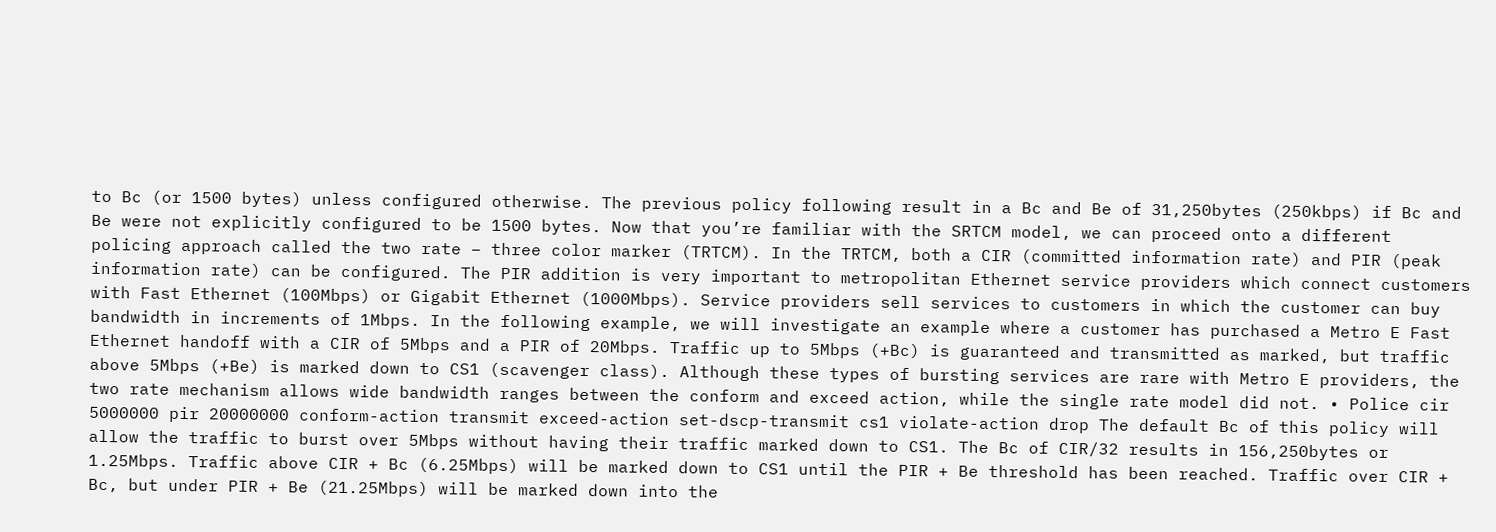to Bc (or 1500 bytes) unless configured otherwise. The previous policy following result in a Bc and Be of 31,250bytes (250kbps) if Bc and Be were not explicitly configured to be 1500 bytes. Now that you’re familiar with the SRTCM model, we can proceed onto a different policing approach called the two rate – three color marker (TRTCM). In the TRTCM, both a CIR (committed information rate) and PIR (peak information rate) can be configured. The PIR addition is very important to metropolitan Ethernet service providers which connect customers with Fast Ethernet (100Mbps) or Gigabit Ethernet (1000Mbps). Service providers sell services to customers in which the customer can buy bandwidth in increments of 1Mbps. In the following example, we will investigate an example where a customer has purchased a Metro E Fast Ethernet handoff with a CIR of 5Mbps and a PIR of 20Mbps. Traffic up to 5Mbps (+Bc) is guaranteed and transmitted as marked, but traffic above 5Mbps (+Be) is marked down to CS1 (scavenger class). Although these types of bursting services are rare with Metro E providers, the two rate mechanism allows wide bandwidth ranges between the conform and exceed action, while the single rate model did not. • Police cir 5000000 pir 20000000 conform-action transmit exceed-action set-dscp-transmit cs1 violate-action drop The default Bc of this policy will allow the traffic to burst over 5Mbps without having their traffic marked down to CS1. The Bc of CIR/32 results in 156,250bytes or 1.25Mbps. Traffic above CIR + Bc (6.25Mbps) will be marked down to CS1 until the PIR + Be threshold has been reached. Traffic over CIR + Bc, but under PIR + Be (21.25Mbps) will be marked down into the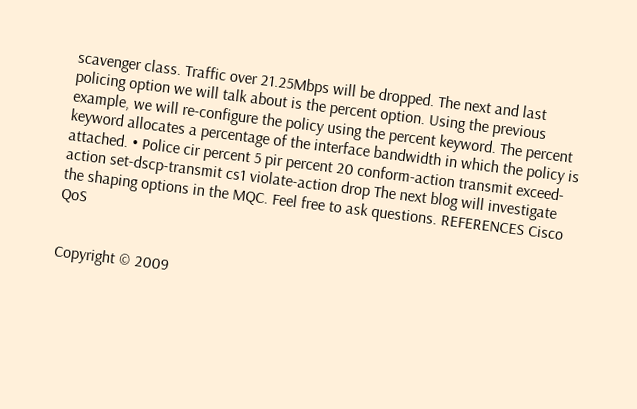scavenger class. Traffic over 21.25Mbps will be dropped. The next and last policing option we will talk about is the percent option. Using the previous example, we will re-configure the policy using the percent keyword. The percent keyword allocates a percentage of the interface bandwidth in which the policy is attached. • Police cir percent 5 pir percent 20 conform-action transmit exceed-action set-dscp-transmit cs1 violate-action drop The next blog will investigate the shaping options in the MQC. Feel free to ask questions. REFERENCES Cisco QoS


Copyright © 2009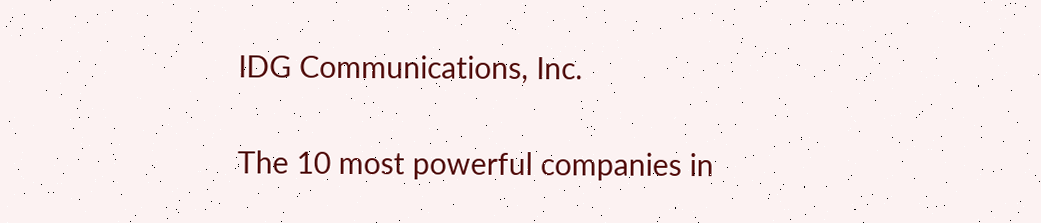IDG Communications, Inc.

The 10 most powerful companies in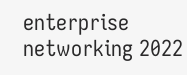enterprise networking 2022